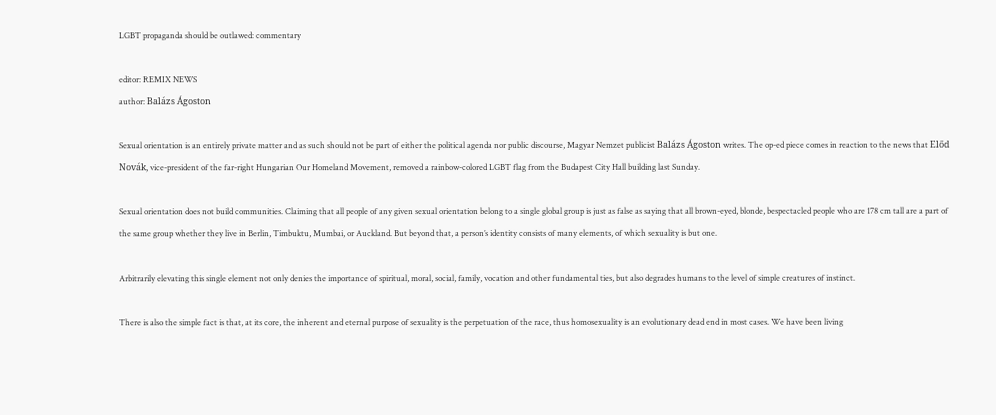LGBT propaganda should be outlawed: commentary

editor: REMIX NEWS
author: Balázs Ágoston

Sexual orientation is an entirely private matter and as such should not be part of either the political agenda nor public discourse, Magyar Nemzet publicist Balázs Ágoston writes. The op-ed piece comes in reaction to the news that Előd Novák, vice-president of the far-right Hungarian Our Homeland Movement, removed a rainbow-colored LGBT flag from the Budapest City Hall building last Sunday.

Sexual orientation does not build communities. Claiming that all people of any given sexual orientation belong to a single global group is just as false as saying that all brown-eyed, blonde, bespectacled people who are 178 cm tall are a part of the same group whether they live in Berlin, Timbuktu, Mumbai, or Auckland. But beyond that, a person’s identity consists of many elements, of which sexuality is but one.

Arbitrarily elevating this single element not only denies the importance of spiritual, moral, social, family, vocation and other fundamental ties, but also degrades humans to the level of simple creatures of instinct.

There is also the simple fact is that, at its core, the inherent and eternal purpose of sexuality is the perpetuation of the race, thus homosexuality is an evolutionary dead end in most cases. We have been living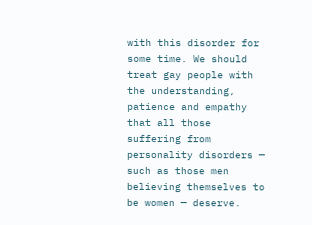with this disorder for some time. We should treat gay people with the understanding, patience and empathy that all those suffering from personality disorders — such as those men believing themselves to be women — deserve.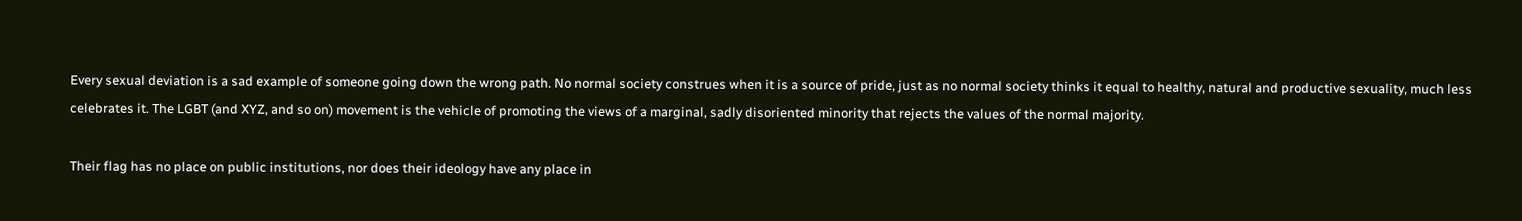Every sexual deviation is a sad example of someone going down the wrong path. No normal society construes when it is a source of pride, just as no normal society thinks it equal to healthy, natural and productive sexuality, much less celebrates it. The LGBT (and XYZ, and so on) movement is the vehicle of promoting the views of a marginal, sadly disoriented minority that rejects the values of the normal majority.

Their flag has no place on public institutions, nor does their ideology have any place in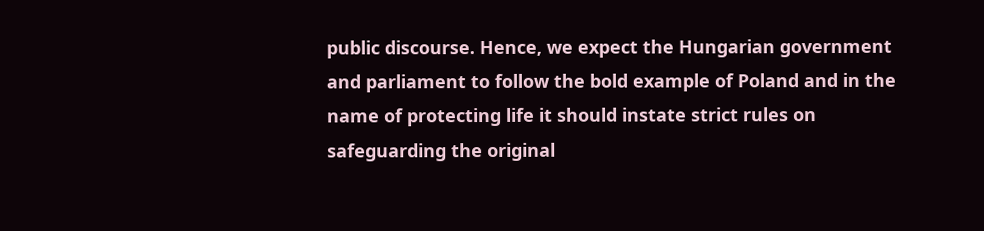public discourse. Hence, we expect the Hungarian government and parliament to follow the bold example of Poland and in the name of protecting life it should instate strict rules on safeguarding the original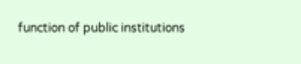function of public institutions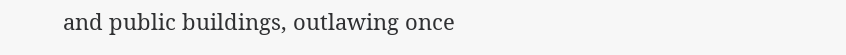and public buildings, outlawing once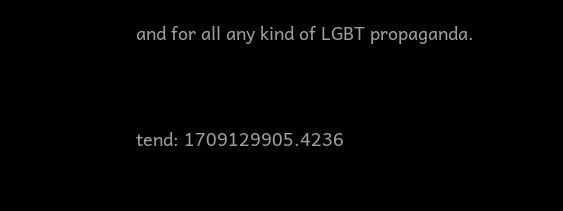and for all any kind of LGBT propaganda.


tend: 1709129905.4236